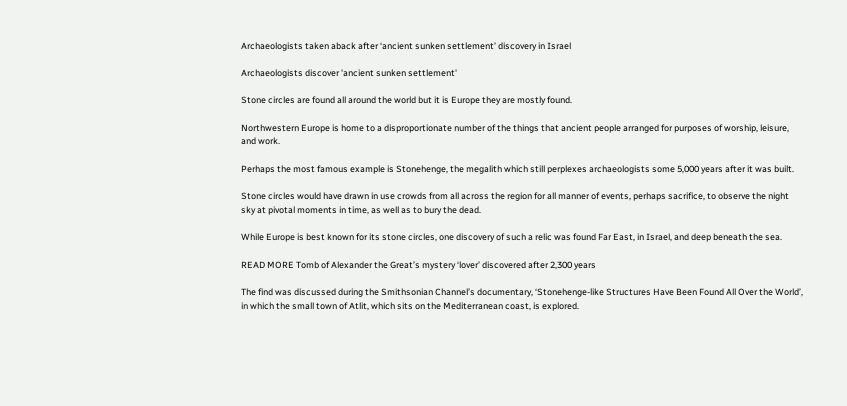Archaeologists taken aback after ‘ancient sunken settlement’ discovery in Israel

Archaeologists discover 'ancient sunken settlement'

Stone circles are found all around the world but it is Europe they are mostly found.

Northwestern Europe is home to a disproportionate number of the things that ancient people arranged for purposes of worship, leisure, and work.

Perhaps the most famous example is Stonehenge, the megalith which still perplexes archaeologists some 5,000 years after it was built.

Stone circles would have drawn in use crowds from all across the region for all manner of events, perhaps sacrifice, to observe the night sky at pivotal moments in time, as well as to bury the dead.

While Europe is best known for its stone circles, one discovery of such a relic was found Far East, in Israel, and deep beneath the sea.

READ MORE Tomb of Alexander the Great’s mystery ‘lover’ discovered after 2,300 years

The find was discussed during the Smithsonian Channel’s documentary, ‘Stonehenge-like Structures Have Been Found All Over the World’, in which the small town of Atlit, which sits on the Mediterranean coast, is explored.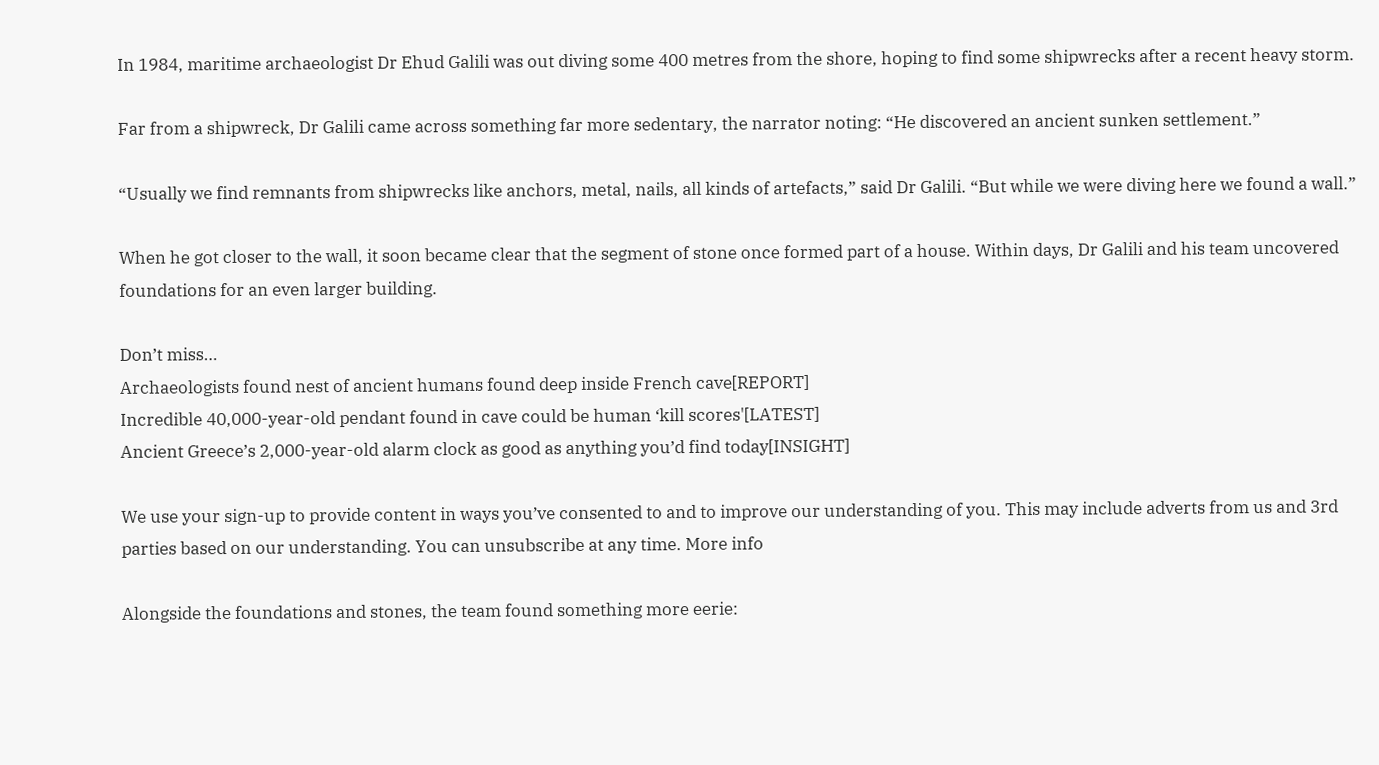In 1984, maritime archaeologist Dr Ehud Galili was out diving some 400 metres from the shore, hoping to find some shipwrecks after a recent heavy storm.

Far from a shipwreck, Dr Galili came across something far more sedentary, the narrator noting: “He discovered an ancient sunken settlement.”

“Usually we find remnants from shipwrecks like anchors, metal, nails, all kinds of artefacts,” said Dr Galili. “But while we were diving here we found a wall.”

When he got closer to the wall, it soon became clear that the segment of stone once formed part of a house. Within days, Dr Galili and his team uncovered foundations for an even larger building.

Don’t miss…
Archaeologists found nest of ancient humans found deep inside French cave[REPORT]
Incredible 40,000-year-old pendant found in cave could be human ‘kill scores'[LATEST]
Ancient Greece’s 2,000-year-old alarm clock as good as anything you’d find today[INSIGHT]

We use your sign-up to provide content in ways you’ve consented to and to improve our understanding of you. This may include adverts from us and 3rd parties based on our understanding. You can unsubscribe at any time. More info

Alongside the foundations and stones, the team found something more eerie: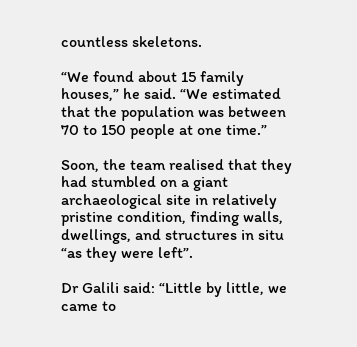countless skeletons.

“We found about 15 family houses,” he said. “We estimated that the population was between 70 to 150 people at one time.”

Soon, the team realised that they had stumbled on a giant archaeological site in relatively pristine condition, finding walls, dwellings, and structures in situ “as they were left”.

Dr Galili said: “Little by little, we came to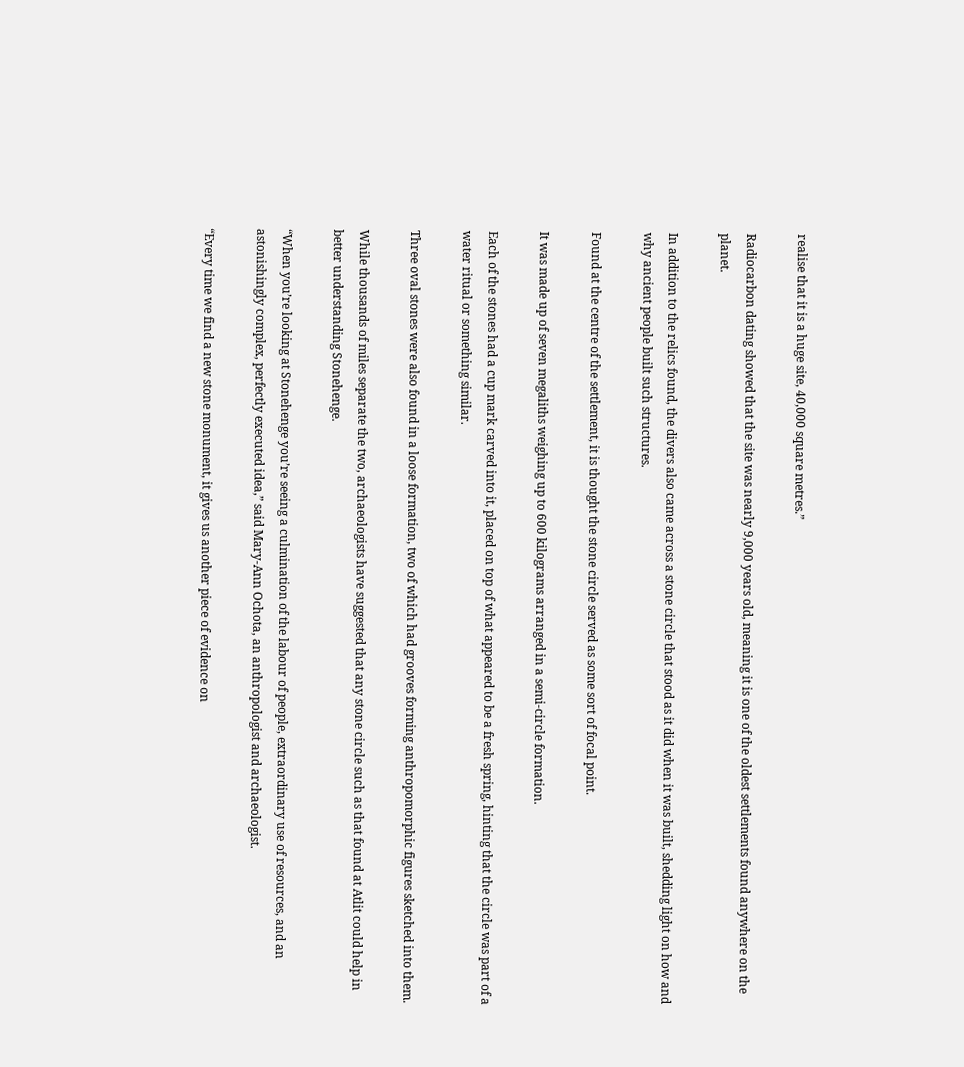realise that it is a huge site, 40,000 square metres.”

Radiocarbon dating showed that the site was nearly 9,000 years old, meaning it is one of the oldest settlements found anywhere on the planet.

In addition to the relics found, the divers also came across a stone circle that stood as it did when it was built, shedding light on how and why ancient people built such structures.

Found at the centre of the settlement, it is thought the stone circle served as some sort of focal point.

It was made up of seven megaliths weighing up to 600 kilograms arranged in a semi-circle formation.

Each of the stones had a cup mark carved into it, placed on top of what appeared to be a fresh spring, hinting that the circle was part of a water ritual or something similar.

Three oval stones were also found in a loose formation, two of which had grooves forming anthropomorphic figures sketched into them.

While thousands of miles separate the two, archaeologists have suggested that any stone circle such as that found at Atlit could help in better understanding Stonehenge.

“When you’re looking at Stonehenge you’re seeing a culmination of the labour of people, extraordinary use of resources, and an astonishingly complex, perfectly executed idea,” said Mary-Ann Ochota, an anthropologist and archaeologist.

“Every time we find a new stone monument, it gives us another piece of evidence on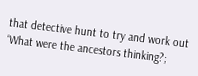that detective hunt to try and work out ‘What were the ancestors thinking?;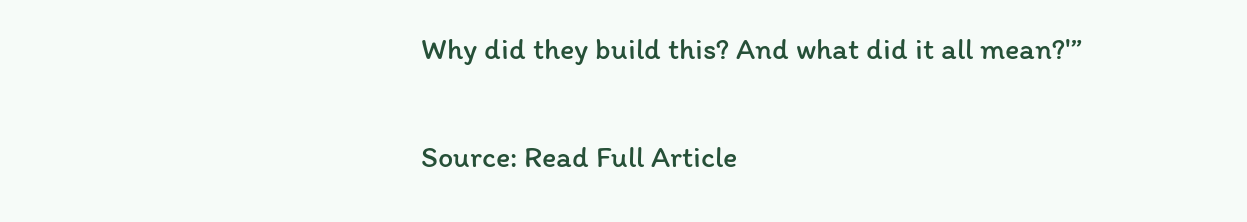Why did they build this? And what did it all mean?'”

Source: Read Full Article